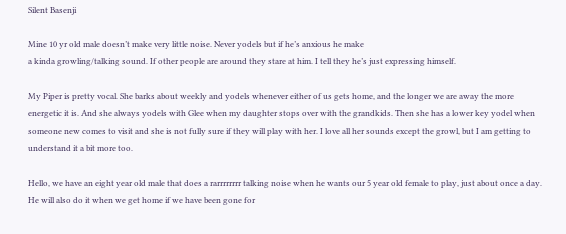Silent Basenji

Mine 10 yr old male doesn’t make very little noise. Never yodels but if he’s anxious he make
a kinda growling/talking sound. If other people are around they stare at him. I tell they he’s just expressing himself.

My Piper is pretty vocal. She barks about weekly and yodels whenever either of us gets home, and the longer we are away the more energetic it is. And she always yodels with Glee when my daughter stops over with the grandkids. Then she has a lower key yodel when someone new comes to visit and she is not fully sure if they will play with her. I love all her sounds except the growl, but I am getting to understand it a bit more too.

Hello, we have an eight year old male that does a rarrrrrrrr talking noise when he wants our 5 year old female to play, just about once a day. He will also do it when we get home if we have been gone for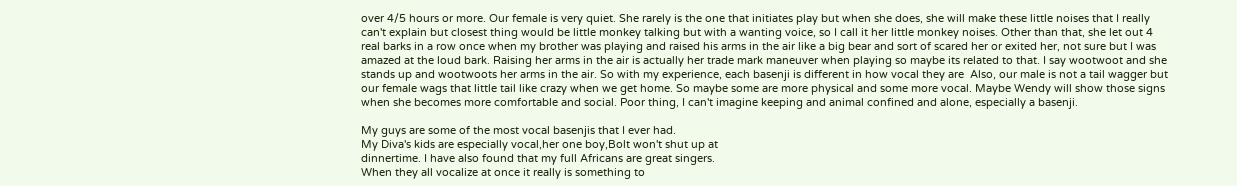over 4/5 hours or more. Our female is very quiet. She rarely is the one that initiates play but when she does, she will make these little noises that I really can't explain but closest thing would be little monkey talking but with a wanting voice, so I call it her little monkey noises. Other than that, she let out 4 real barks in a row once when my brother was playing and raised his arms in the air like a big bear and sort of scared her or exited her, not sure but I was amazed at the loud bark. Raising her arms in the air is actually her trade mark maneuver when playing so maybe its related to that. I say wootwoot and she stands up and wootwoots her arms in the air. So with my experience, each basenji is different in how vocal they are  Also, our male is not a tail wagger but our female wags that little tail like crazy when we get home. So maybe some are more physical and some more vocal. Maybe Wendy will show those signs when she becomes more comfortable and social. Poor thing, I can't imagine keeping and animal confined and alone, especially a basenji.

My guys are some of the most vocal basenjis that I ever had.
My Diva's kids are especially vocal,her one boy,Bolt won't shut up at
dinnertime. I have also found that my full Africans are great singers.
When they all vocalize at once it really is something to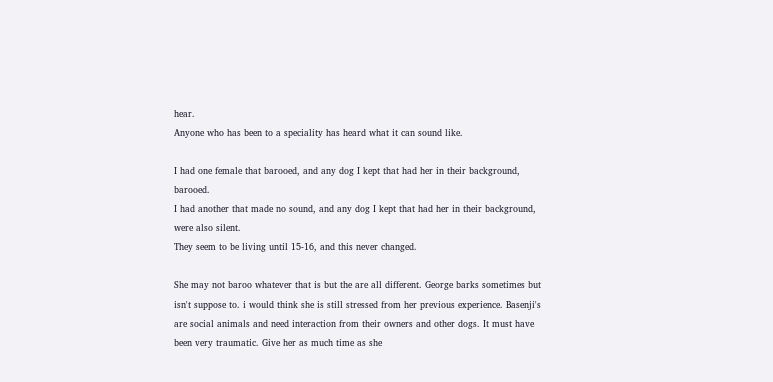hear.
Anyone who has been to a speciality has heard what it can sound like.

I had one female that barooed, and any dog I kept that had her in their background, barooed.
I had another that made no sound, and any dog I kept that had her in their background, were also silent.
They seem to be living until 15-16, and this never changed.

She may not baroo whatever that is but the are all different. George barks sometimes but isn't suppose to. i would think she is still stressed from her previous experience. Basenji's are social animals and need interaction from their owners and other dogs. It must have been very traumatic. Give her as much time as she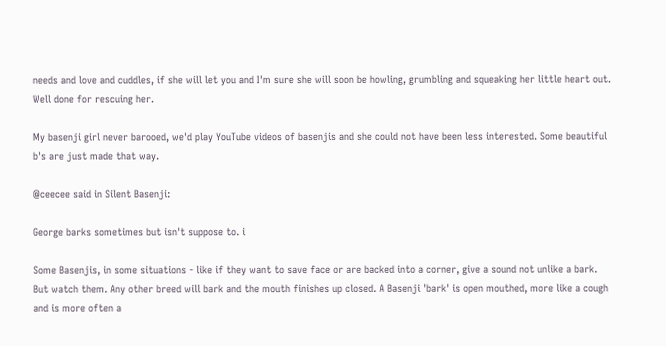needs and love and cuddles, if she will let you and I'm sure she will soon be howling, grumbling and squeaking her little heart out. Well done for rescuing her.

My basenji girl never barooed, we'd play YouTube videos of basenjis and she could not have been less interested. Some beautiful b's are just made that way.

@ceecee said in Silent Basenji:

George barks sometimes but isn't suppose to. i

Some Basenjis, in some situations - like if they want to save face or are backed into a corner, give a sound not unlike a bark. But watch them. Any other breed will bark and the mouth finishes up closed. A Basenji 'bark' is open mouthed, more like a cough and is more often a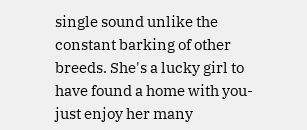single sound unlike the constant barking of other breeds. She's a lucky girl to have found a home with you- just enjoy her many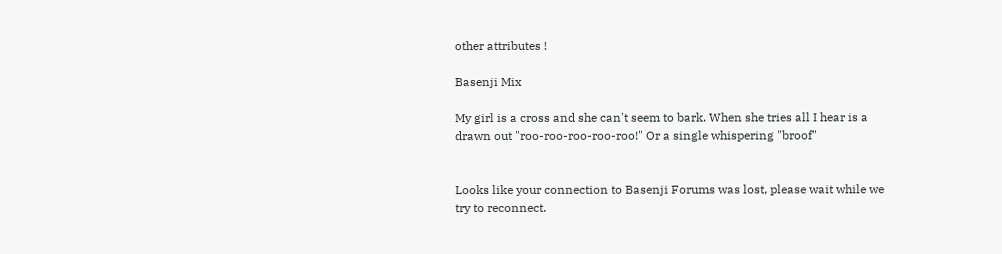other attributes !

Basenji Mix

My girl is a cross and she can't seem to bark. When she tries all I hear is a drawn out "roo-roo-roo-roo-roo!" Or a single whispering "broof"


Looks like your connection to Basenji Forums was lost, please wait while we try to reconnect.